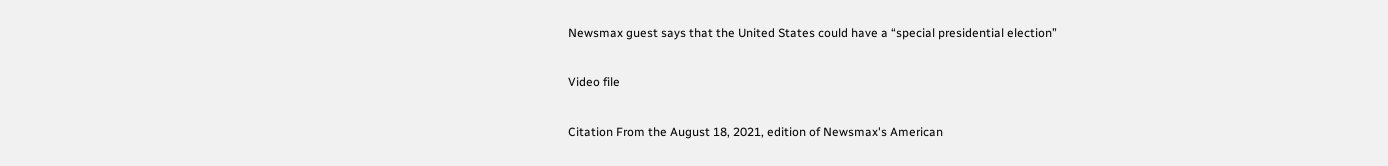Newsmax guest says that the United States could have a “special presidential election”

Video file

Citation From the August 18, 2021, edition of Newsmax's American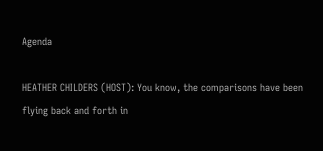Agenda

HEATHER CHILDERS (HOST): You know, the comparisons have been flying back and forth in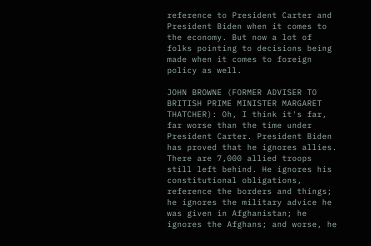reference to President Carter and President Biden when it comes to the economy. But now a lot of folks pointing to decisions being made when it comes to foreign policy as well.

JOHN BROWNE (FORMER ADVISER TO BRITISH PRIME MINISTER MARGARET THATCHER): Oh, I think it's far, far worse than the time under President Carter. President Biden has proved that he ignores allies. There are 7,000 allied troops still left behind. He ignores his constitutional obligations, reference the borders and things; he ignores the military advice he was given in Afghanistan; he ignores the Afghans; and worse, he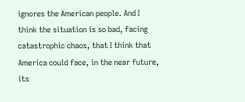ignores the American people. And I think the situation is so bad, facing catastrophic chaos, that I think that America could face, in the near future, its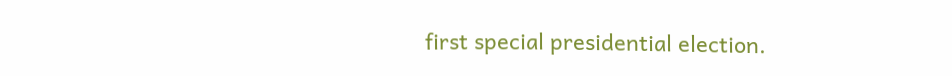first special presidential election.